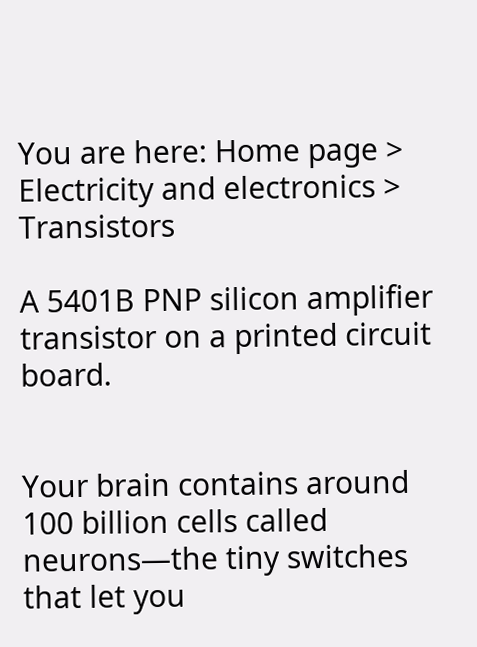You are here: Home page > Electricity and electronics > Transistors

A 5401B PNP silicon amplifier transistor on a printed circuit board.


Your brain contains around 100 billion cells called neurons—the tiny switches that let you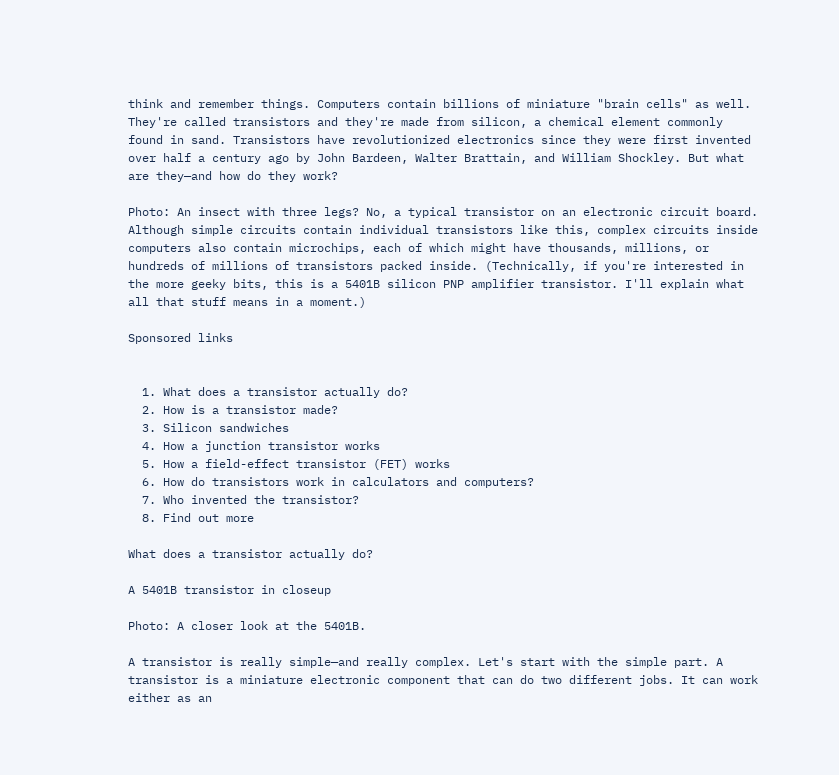think and remember things. Computers contain billions of miniature "brain cells" as well. They're called transistors and they're made from silicon, a chemical element commonly found in sand. Transistors have revolutionized electronics since they were first invented over half a century ago by John Bardeen, Walter Brattain, and William Shockley. But what are they—and how do they work?

Photo: An insect with three legs? No, a typical transistor on an electronic circuit board. Although simple circuits contain individual transistors like this, complex circuits inside computers also contain microchips, each of which might have thousands, millions, or hundreds of millions of transistors packed inside. (Technically, if you're interested in the more geeky bits, this is a 5401B silicon PNP amplifier transistor. I'll explain what all that stuff means in a moment.)

Sponsored links


  1. What does a transistor actually do?
  2. How is a transistor made?
  3. Silicon sandwiches
  4. How a junction transistor works
  5. How a field-effect transistor (FET) works
  6. How do transistors work in calculators and computers?
  7. Who invented the transistor?
  8. Find out more

What does a transistor actually do?

A 5401B transistor in closeup

Photo: A closer look at the 5401B.

A transistor is really simple—and really complex. Let's start with the simple part. A transistor is a miniature electronic component that can do two different jobs. It can work either as an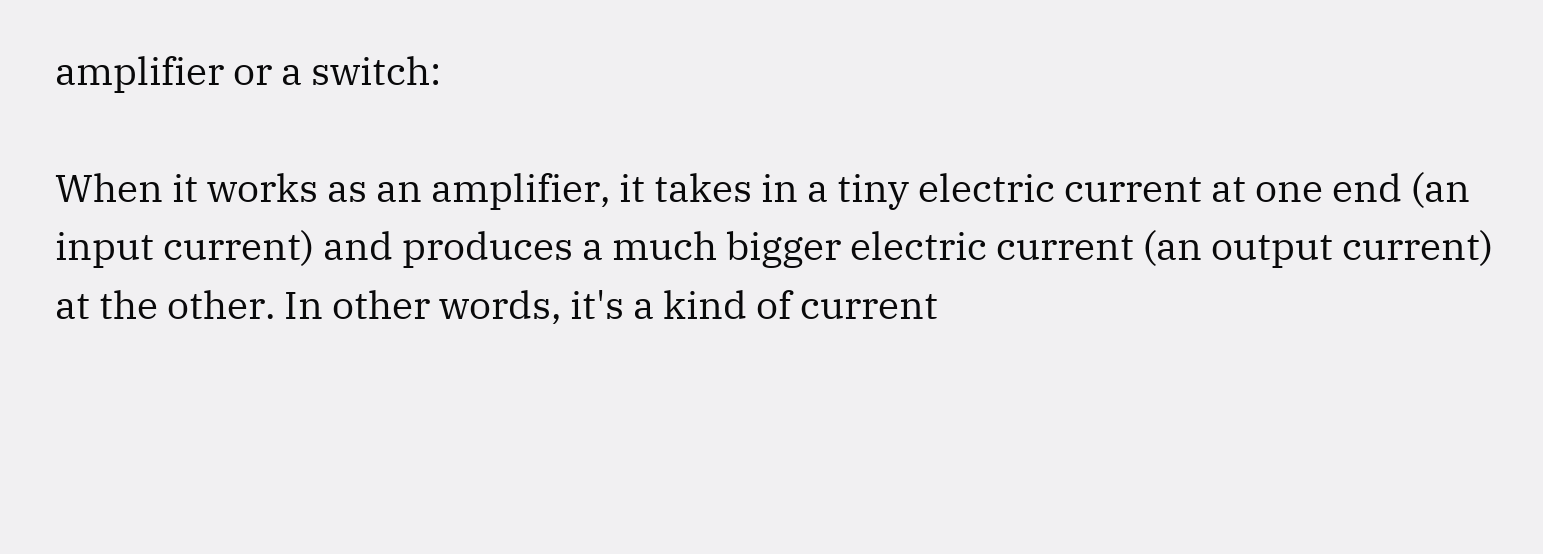amplifier or a switch:

When it works as an amplifier, it takes in a tiny electric current at one end (an input current) and produces a much bigger electric current (an output current) at the other. In other words, it's a kind of current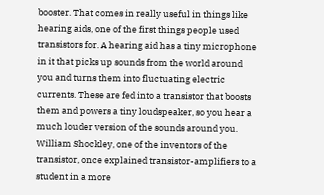booster. That comes in really useful in things like hearing aids, one of the first things people used transistors for. A hearing aid has a tiny microphone in it that picks up sounds from the world around you and turns them into fluctuating electric currents. These are fed into a transistor that boosts them and powers a tiny loudspeaker, so you hear a much louder version of the sounds around you. William Shockley, one of the inventors of the transistor, once explained transistor-amplifiers to a student in a more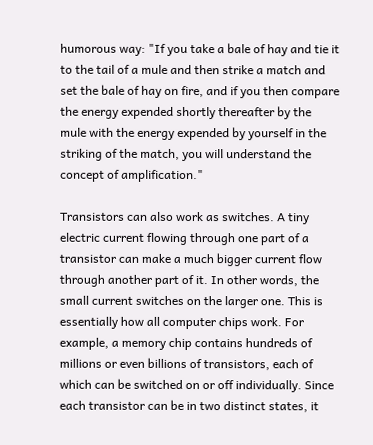humorous way: "If you take a bale of hay and tie it to the tail of a mule and then strike a match and set the bale of hay on fire, and if you then compare the energy expended shortly thereafter by the mule with the energy expended by yourself in the striking of the match, you will understand the concept of amplification."

Transistors can also work as switches. A tiny electric current flowing through one part of a transistor can make a much bigger current flow through another part of it. In other words, the small current switches on the larger one. This is essentially how all computer chips work. For example, a memory chip contains hundreds of millions or even billions of transistors, each of which can be switched on or off individually. Since each transistor can be in two distinct states, it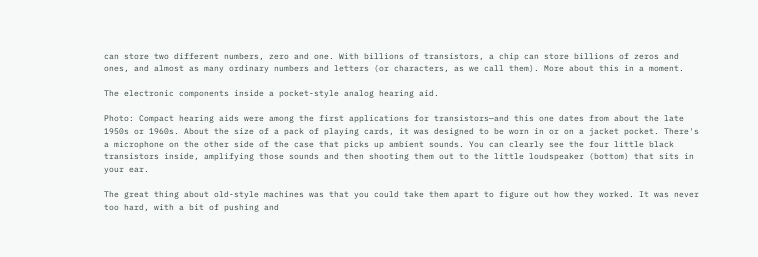can store two different numbers, zero and one. With billions of transistors, a chip can store billions of zeros and ones, and almost as many ordinary numbers and letters (or characters, as we call them). More about this in a moment.

The electronic components inside a pocket-style analog hearing aid.

Photo: Compact hearing aids were among the first applications for transistors—and this one dates from about the late 1950s or 1960s. About the size of a pack of playing cards, it was designed to be worn in or on a jacket pocket. There's a microphone on the other side of the case that picks up ambient sounds. You can clearly see the four little black transistors inside, amplifying those sounds and then shooting them out to the little loudspeaker (bottom) that sits in your ear.

The great thing about old-style machines was that you could take them apart to figure out how they worked. It was never too hard, with a bit of pushing and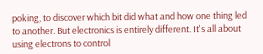poking, to discover which bit did what and how one thing led to another. But electronics is entirely different. It's all about using electrons to control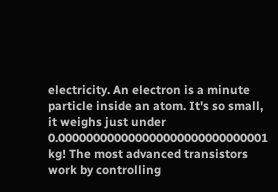electricity. An electron is a minute particle inside an atom. It's so small, it weighs just under 0.000000000000000000000000000001 kg! The most advanced transistors work by controlling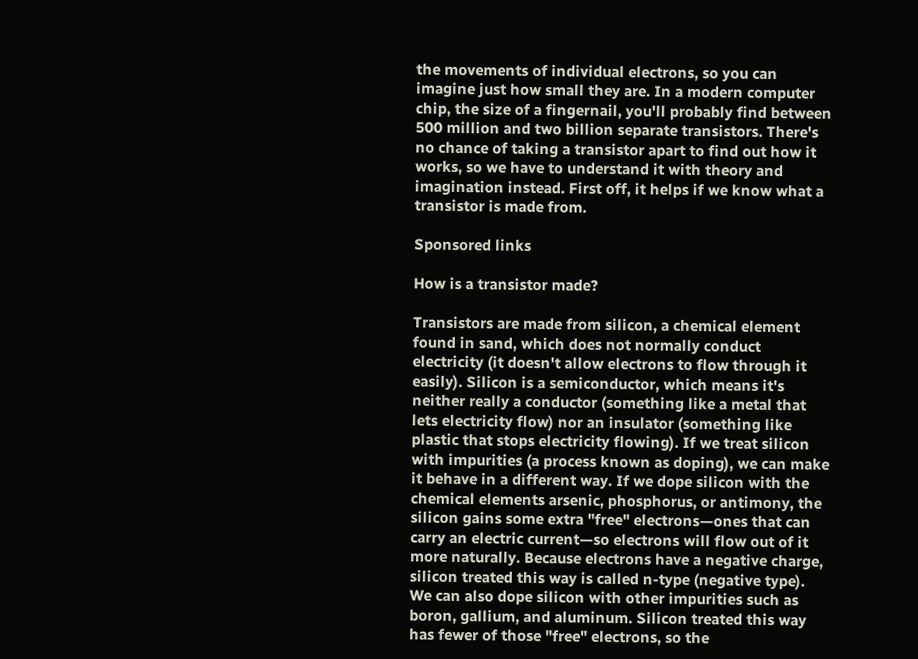the movements of individual electrons, so you can imagine just how small they are. In a modern computer chip, the size of a fingernail, you'll probably find between 500 million and two billion separate transistors. There's no chance of taking a transistor apart to find out how it works, so we have to understand it with theory and imagination instead. First off, it helps if we know what a transistor is made from.

Sponsored links

How is a transistor made?

Transistors are made from silicon, a chemical element found in sand, which does not normally conduct electricity (it doesn't allow electrons to flow through it easily). Silicon is a semiconductor, which means it's neither really a conductor (something like a metal that lets electricity flow) nor an insulator (something like plastic that stops electricity flowing). If we treat silicon with impurities (a process known as doping), we can make it behave in a different way. If we dope silicon with the chemical elements arsenic, phosphorus, or antimony, the silicon gains some extra "free" electrons—ones that can carry an electric current—so electrons will flow out of it more naturally. Because electrons have a negative charge, silicon treated this way is called n-type (negative type). We can also dope silicon with other impurities such as boron, gallium, and aluminum. Silicon treated this way has fewer of those "free" electrons, so the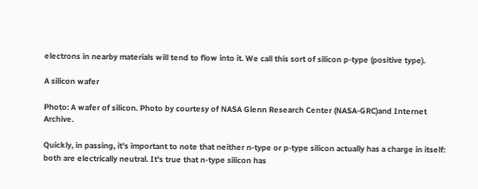electrons in nearby materials will tend to flow into it. We call this sort of silicon p-type (positive type).

A silicon wafer

Photo: A wafer of silicon. Photo by courtesy of NASA Glenn Research Center (NASA-GRC)and Internet Archive.

Quickly, in passing, it's important to note that neither n-type or p-type silicon actually has a charge in itself: both are electrically neutral. It's true that n-type silicon has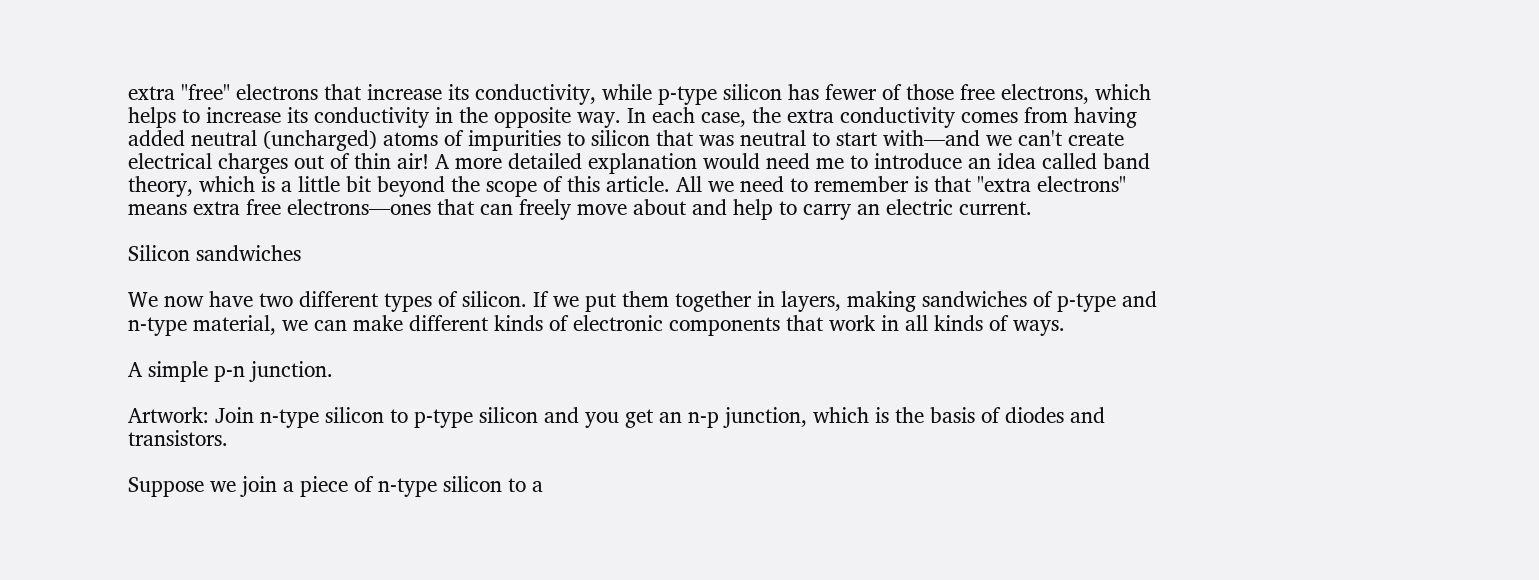extra "free" electrons that increase its conductivity, while p-type silicon has fewer of those free electrons, which helps to increase its conductivity in the opposite way. In each case, the extra conductivity comes from having added neutral (uncharged) atoms of impurities to silicon that was neutral to start with—and we can't create electrical charges out of thin air! A more detailed explanation would need me to introduce an idea called band theory, which is a little bit beyond the scope of this article. All we need to remember is that "extra electrons" means extra free electrons—ones that can freely move about and help to carry an electric current.

Silicon sandwiches

We now have two different types of silicon. If we put them together in layers, making sandwiches of p-type and n-type material, we can make different kinds of electronic components that work in all kinds of ways.

A simple p-n junction.

Artwork: Join n-type silicon to p-type silicon and you get an n-p junction, which is the basis of diodes and transistors.

Suppose we join a piece of n-type silicon to a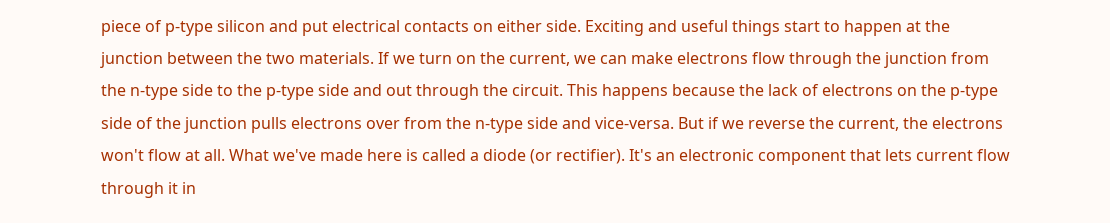piece of p-type silicon and put electrical contacts on either side. Exciting and useful things start to happen at the junction between the two materials. If we turn on the current, we can make electrons flow through the junction from the n-type side to the p-type side and out through the circuit. This happens because the lack of electrons on the p-type side of the junction pulls electrons over from the n-type side and vice-versa. But if we reverse the current, the electrons won't flow at all. What we've made here is called a diode (or rectifier). It's an electronic component that lets current flow through it in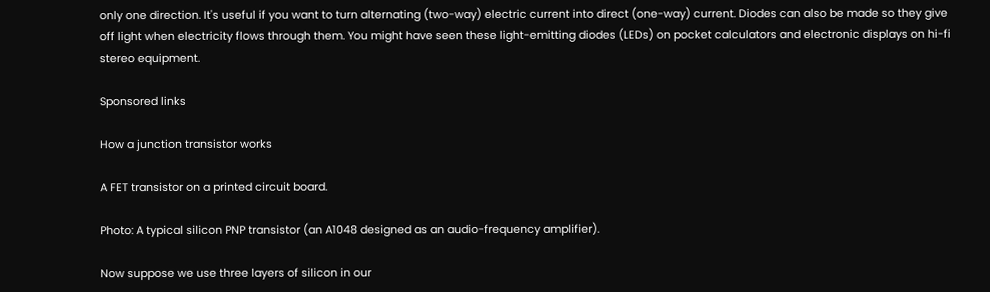only one direction. It's useful if you want to turn alternating (two-way) electric current into direct (one-way) current. Diodes can also be made so they give off light when electricity flows through them. You might have seen these light-emitting diodes (LEDs) on pocket calculators and electronic displays on hi-fi stereo equipment.

Sponsored links

How a junction transistor works

A FET transistor on a printed circuit board.

Photo: A typical silicon PNP transistor (an A1048 designed as an audio-frequency amplifier).

Now suppose we use three layers of silicon in our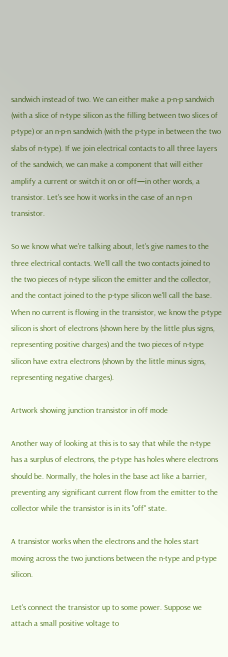sandwich instead of two. We can either make a p-n-p sandwich (with a slice of n-type silicon as the filling between two slices of p-type) or an n-p-n sandwich (with the p-type in between the two slabs of n-type). If we join electrical contacts to all three layers of the sandwich, we can make a component that will either amplify a current or switch it on or off—in other words, a transistor. Let's see how it works in the case of an n-p-n transistor.

So we know what we're talking about, let's give names to the three electrical contacts. We'll call the two contacts joined to the two pieces of n-type silicon the emitter and the collector, and the contact joined to the p-type silicon we'll call the base. When no current is flowing in the transistor, we know the p-type silicon is short of electrons (shown here by the little plus signs, representing positive charges) and the two pieces of n-type silicon have extra electrons (shown by the little minus signs, representing negative charges).

Artwork showing junction transistor in off mode

Another way of looking at this is to say that while the n-type has a surplus of electrons, the p-type has holes where electrons should be. Normally, the holes in the base act like a barrier, preventing any significant current flow from the emitter to the collector while the transistor is in its "off" state.

A transistor works when the electrons and the holes start moving across the two junctions between the n-type and p-type silicon.

Let's connect the transistor up to some power. Suppose we attach a small positive voltage to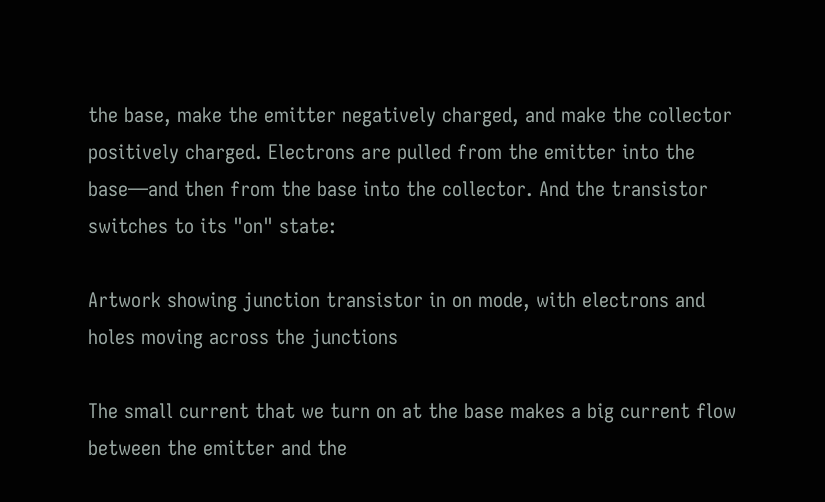the base, make the emitter negatively charged, and make the collector positively charged. Electrons are pulled from the emitter into the base—and then from the base into the collector. And the transistor switches to its "on" state:

Artwork showing junction transistor in on mode, with electrons and holes moving across the junctions

The small current that we turn on at the base makes a big current flow between the emitter and the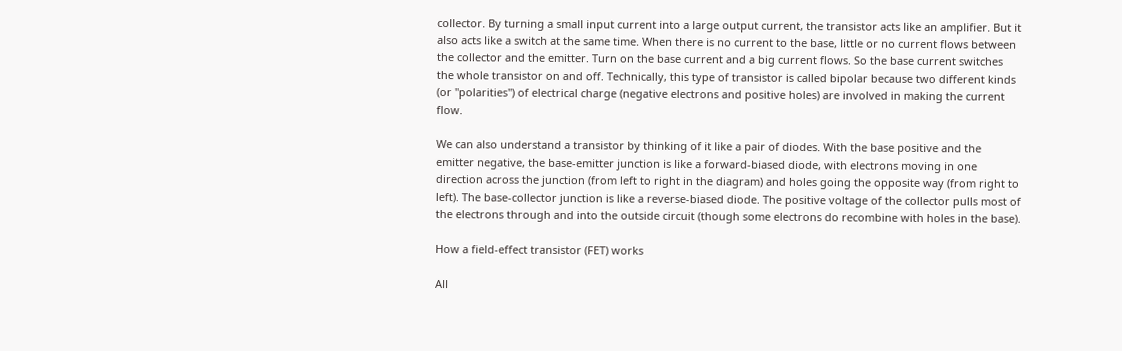collector. By turning a small input current into a large output current, the transistor acts like an amplifier. But it also acts like a switch at the same time. When there is no current to the base, little or no current flows between the collector and the emitter. Turn on the base current and a big current flows. So the base current switches the whole transistor on and off. Technically, this type of transistor is called bipolar because two different kinds (or "polarities") of electrical charge (negative electrons and positive holes) are involved in making the current flow.

We can also understand a transistor by thinking of it like a pair of diodes. With the base positive and the emitter negative, the base-emitter junction is like a forward-biased diode, with electrons moving in one direction across the junction (from left to right in the diagram) and holes going the opposite way (from right to left). The base-collector junction is like a reverse-biased diode. The positive voltage of the collector pulls most of the electrons through and into the outside circuit (though some electrons do recombine with holes in the base).

How a field-effect transistor (FET) works

All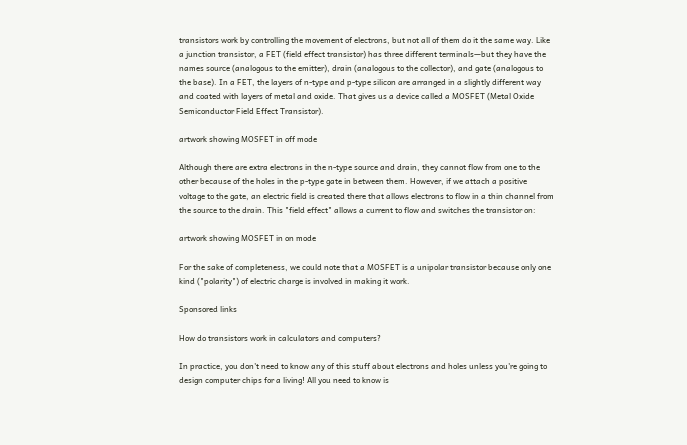transistors work by controlling the movement of electrons, but not all of them do it the same way. Like a junction transistor, a FET (field effect transistor) has three different terminals—but they have the names source (analogous to the emitter), drain (analogous to the collector), and gate (analogous to the base). In a FET, the layers of n-type and p-type silicon are arranged in a slightly different way and coated with layers of metal and oxide. That gives us a device called a MOSFET (Metal Oxide Semiconductor Field Effect Transistor).

artwork showing MOSFET in off mode

Although there are extra electrons in the n-type source and drain, they cannot flow from one to the other because of the holes in the p-type gate in between them. However, if we attach a positive voltage to the gate, an electric field is created there that allows electrons to flow in a thin channel from the source to the drain. This "field effect" allows a current to flow and switches the transistor on:

artwork showing MOSFET in on mode

For the sake of completeness, we could note that a MOSFET is a unipolar transistor because only one kind ("polarity") of electric charge is involved in making it work.

Sponsored links

How do transistors work in calculators and computers?

In practice, you don't need to know any of this stuff about electrons and holes unless you're going to design computer chips for a living! All you need to know is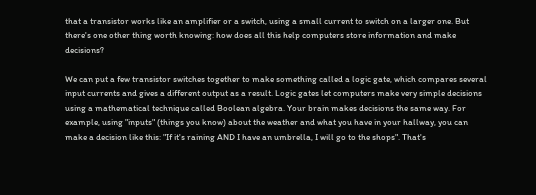that a transistor works like an amplifier or a switch, using a small current to switch on a larger one. But there's one other thing worth knowing: how does all this help computers store information and make decisions?

We can put a few transistor switches together to make something called a logic gate, which compares several input currents and gives a different output as a result. Logic gates let computers make very simple decisions using a mathematical technique called Boolean algebra. Your brain makes decisions the same way. For example, using "inputs" (things you know) about the weather and what you have in your hallway, you can make a decision like this: "If it's raining AND I have an umbrella, I will go to the shops". That's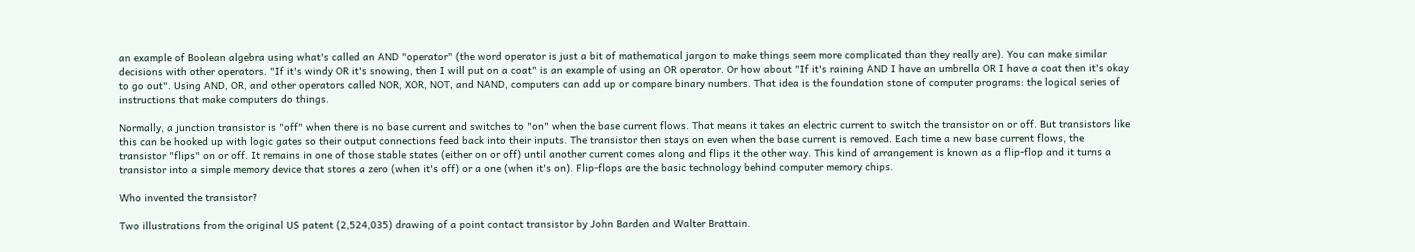an example of Boolean algebra using what's called an AND "operator" (the word operator is just a bit of mathematical jargon to make things seem more complicated than they really are). You can make similar decisions with other operators. "If it's windy OR it's snowing, then I will put on a coat" is an example of using an OR operator. Or how about "If it's raining AND I have an umbrella OR I have a coat then it's okay to go out". Using AND, OR, and other operators called NOR, XOR, NOT, and NAND, computers can add up or compare binary numbers. That idea is the foundation stone of computer programs: the logical series of instructions that make computers do things.

Normally, a junction transistor is "off" when there is no base current and switches to "on" when the base current flows. That means it takes an electric current to switch the transistor on or off. But transistors like this can be hooked up with logic gates so their output connections feed back into their inputs. The transistor then stays on even when the base current is removed. Each time a new base current flows, the transistor "flips" on or off. It remains in one of those stable states (either on or off) until another current comes along and flips it the other way. This kind of arrangement is known as a flip-flop and it turns a transistor into a simple memory device that stores a zero (when it's off) or a one (when it's on). Flip-flops are the basic technology behind computer memory chips.

Who invented the transistor?

Two illustrations from the original US patent (2,524,035) drawing of a point contact transistor by John Barden and Walter Brattain.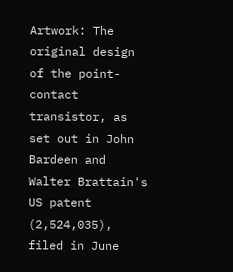Artwork: The original design of the point-contact transistor, as set out in John Bardeen and Walter Brattain's US patent (2,524,035), filed in June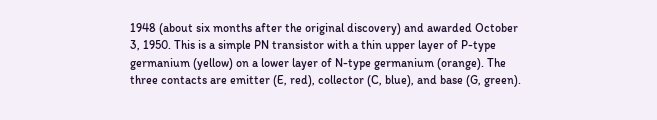1948 (about six months after the original discovery) and awarded October 3, 1950. This is a simple PN transistor with a thin upper layer of P-type germanium (yellow) on a lower layer of N-type germanium (orange). The three contacts are emitter (E, red), collector (C, blue), and base (G, green).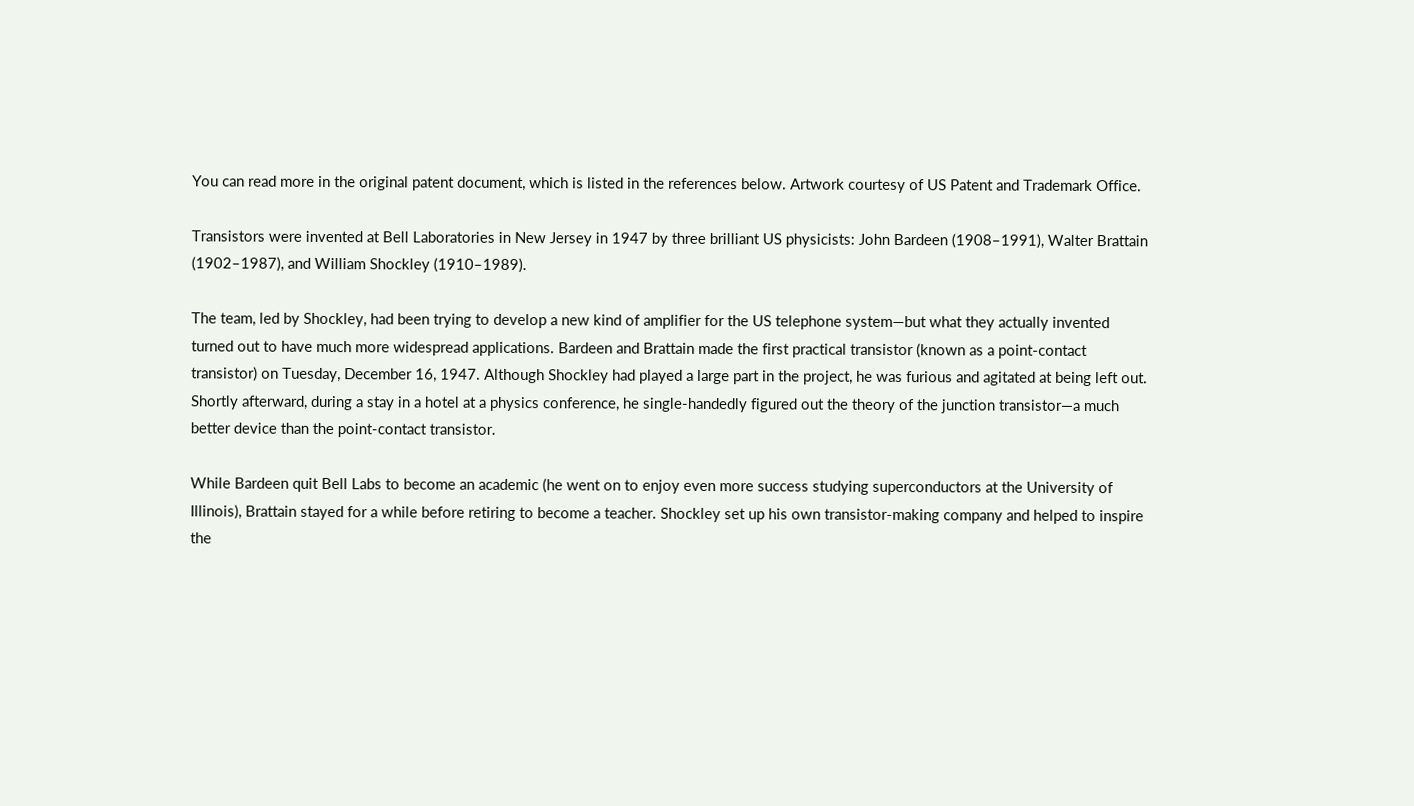You can read more in the original patent document, which is listed in the references below. Artwork courtesy of US Patent and Trademark Office.

Transistors were invented at Bell Laboratories in New Jersey in 1947 by three brilliant US physicists: John Bardeen (1908–1991), Walter Brattain (1902–1987), and William Shockley (1910–1989).

The team, led by Shockley, had been trying to develop a new kind of amplifier for the US telephone system—but what they actually invented turned out to have much more widespread applications. Bardeen and Brattain made the first practical transistor (known as a point-contact transistor) on Tuesday, December 16, 1947. Although Shockley had played a large part in the project, he was furious and agitated at being left out. Shortly afterward, during a stay in a hotel at a physics conference, he single-handedly figured out the theory of the junction transistor—a much better device than the point-contact transistor.

While Bardeen quit Bell Labs to become an academic (he went on to enjoy even more success studying superconductors at the University of Illinois), Brattain stayed for a while before retiring to become a teacher. Shockley set up his own transistor-making company and helped to inspire the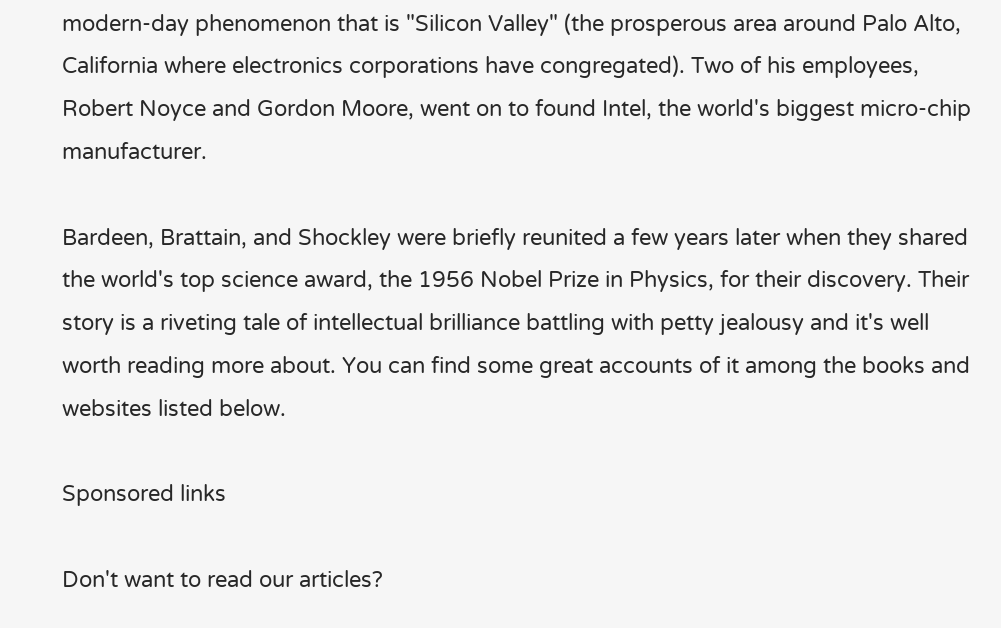modern-day phenomenon that is "Silicon Valley" (the prosperous area around Palo Alto, California where electronics corporations have congregated). Two of his employees, Robert Noyce and Gordon Moore, went on to found Intel, the world's biggest micro-chip manufacturer.

Bardeen, Brattain, and Shockley were briefly reunited a few years later when they shared the world's top science award, the 1956 Nobel Prize in Physics, for their discovery. Their story is a riveting tale of intellectual brilliance battling with petty jealousy and it's well worth reading more about. You can find some great accounts of it among the books and websites listed below.

Sponsored links

Don't want to read our articles?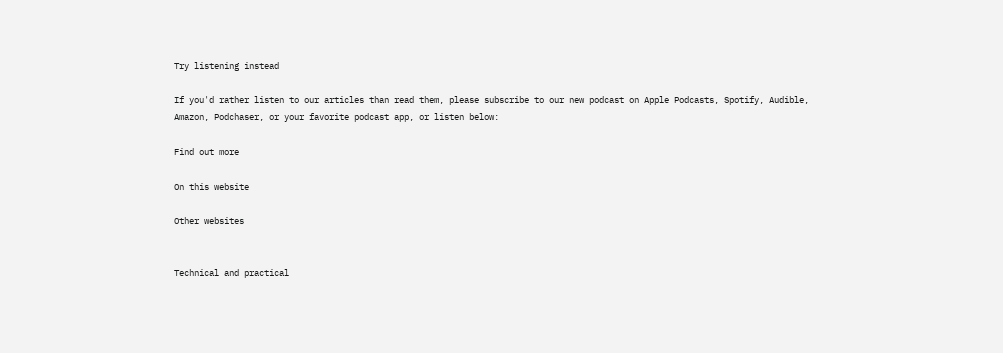Try listening instead

If you'd rather listen to our articles than read them, please subscribe to our new podcast on Apple Podcasts, Spotify, Audible, Amazon, Podchaser, or your favorite podcast app, or listen below:

Find out more

On this website

Other websites


Technical and practical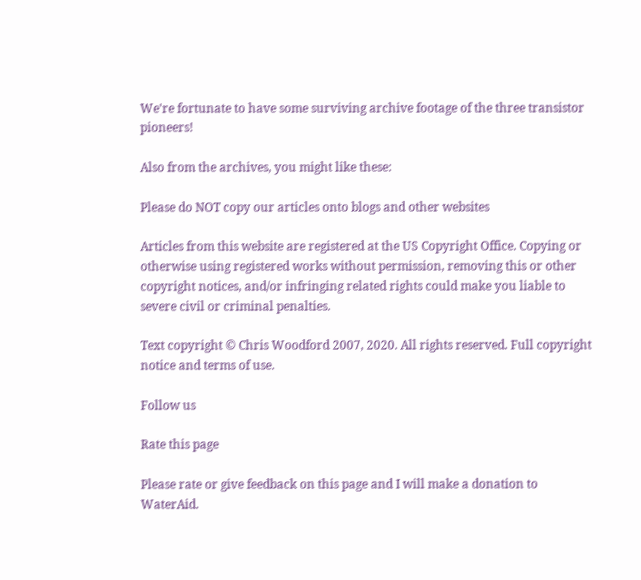We're fortunate to have some surviving archive footage of the three transistor pioneers!

Also from the archives, you might like these:

Please do NOT copy our articles onto blogs and other websites

Articles from this website are registered at the US Copyright Office. Copying or otherwise using registered works without permission, removing this or other copyright notices, and/or infringing related rights could make you liable to severe civil or criminal penalties.

Text copyright © Chris Woodford 2007, 2020. All rights reserved. Full copyright notice and terms of use.

Follow us

Rate this page

Please rate or give feedback on this page and I will make a donation to WaterAid.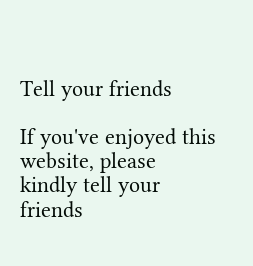Tell your friends

If you've enjoyed this website, please kindly tell your friends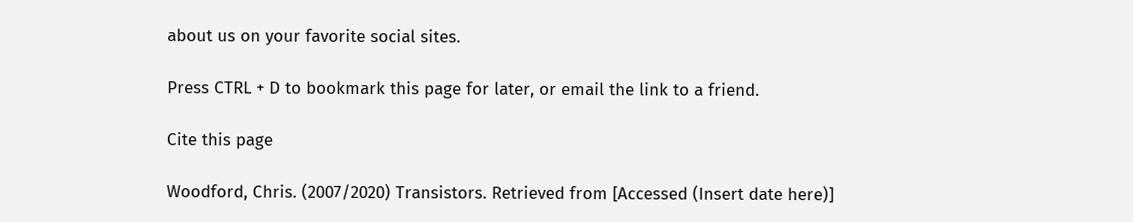about us on your favorite social sites.

Press CTRL + D to bookmark this page for later, or email the link to a friend.

Cite this page

Woodford, Chris. (2007/2020) Transistors. Retrieved from [Accessed (Insert date here)]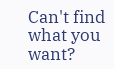Can't find what you want?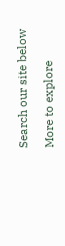Search our site below

More to explore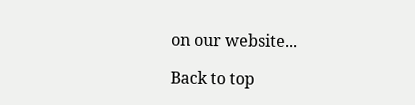on our website...

Back to top